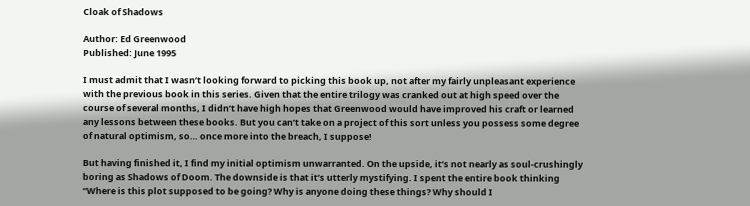Cloak of Shadows

Author: Ed Greenwood
Published: June 1995

I must admit that I wasn’t looking forward to picking this book up, not after my fairly unpleasant experience with the previous book in this series. Given that the entire trilogy was cranked out at high speed over the course of several months, I didn’t have high hopes that Greenwood would have improved his craft or learned any lessons between these books. But you can’t take on a project of this sort unless you possess some degree of natural optimism, so… once more into the breach, I suppose!

But having finished it, I find my initial optimism unwarranted. On the upside, it’s not nearly as soul-crushingly boring as Shadows of Doom. The downside is that it’s utterly mystifying. I spent the entire book thinking “Where is this plot supposed to be going? Why is anyone doing these things? Why should I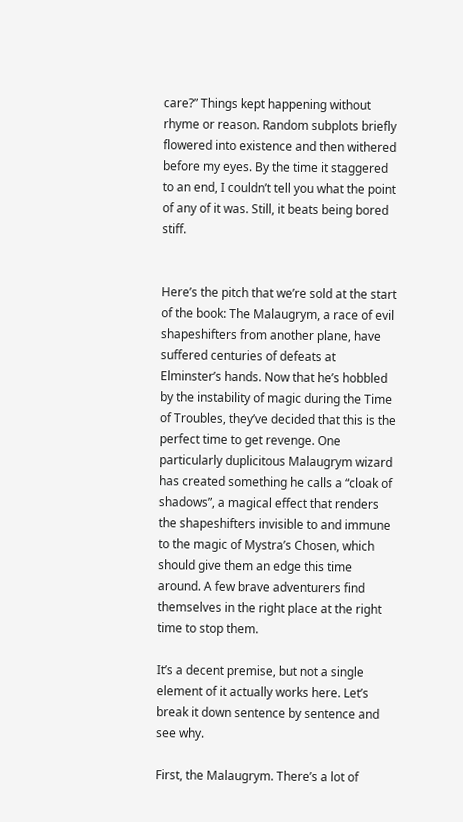care?” Things kept happening without rhyme or reason. Random subplots briefly flowered into existence and then withered before my eyes. By the time it staggered to an end, I couldn’t tell you what the point of any of it was. Still, it beats being bored stiff.


Here’s the pitch that we’re sold at the start of the book: The Malaugrym, a race of evil shapeshifters from another plane, have suffered centuries of defeats at Elminster’s hands. Now that he’s hobbled by the instability of magic during the Time of Troubles, they’ve decided that this is the perfect time to get revenge. One particularly duplicitous Malaugrym wizard has created something he calls a “cloak of shadows”, a magical effect that renders the shapeshifters invisible to and immune to the magic of Mystra’s Chosen, which should give them an edge this time around. A few brave adventurers find themselves in the right place at the right time to stop them.

It’s a decent premise, but not a single element of it actually works here. Let’s break it down sentence by sentence and see why.

First, the Malaugrym. There’s a lot of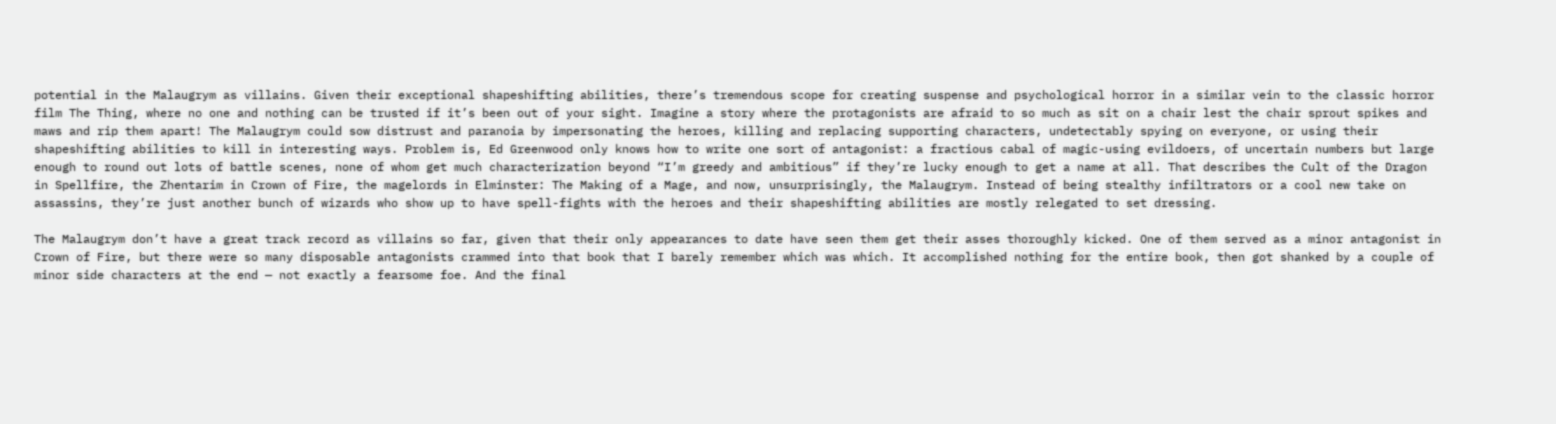potential in the Malaugrym as villains. Given their exceptional shapeshifting abilities, there’s tremendous scope for creating suspense and psychological horror in a similar vein to the classic horror film The Thing, where no one and nothing can be trusted if it’s been out of your sight. Imagine a story where the protagonists are afraid to so much as sit on a chair lest the chair sprout spikes and maws and rip them apart! The Malaugrym could sow distrust and paranoia by impersonating the heroes, killing and replacing supporting characters, undetectably spying on everyone, or using their shapeshifting abilities to kill in interesting ways. Problem is, Ed Greenwood only knows how to write one sort of antagonist: a fractious cabal of magic-using evildoers, of uncertain numbers but large enough to round out lots of battle scenes, none of whom get much characterization beyond “I’m greedy and ambitious” if they’re lucky enough to get a name at all. That describes the Cult of the Dragon in Spellfire, the Zhentarim in Crown of Fire, the magelords in Elminster: The Making of a Mage, and now, unsurprisingly, the Malaugrym. Instead of being stealthy infiltrators or a cool new take on assassins, they’re just another bunch of wizards who show up to have spell-fights with the heroes and their shapeshifting abilities are mostly relegated to set dressing.

The Malaugrym don’t have a great track record as villains so far, given that their only appearances to date have seen them get their asses thoroughly kicked. One of them served as a minor antagonist in Crown of Fire, but there were so many disposable antagonists crammed into that book that I barely remember which was which. It accomplished nothing for the entire book, then got shanked by a couple of minor side characters at the end — not exactly a fearsome foe. And the final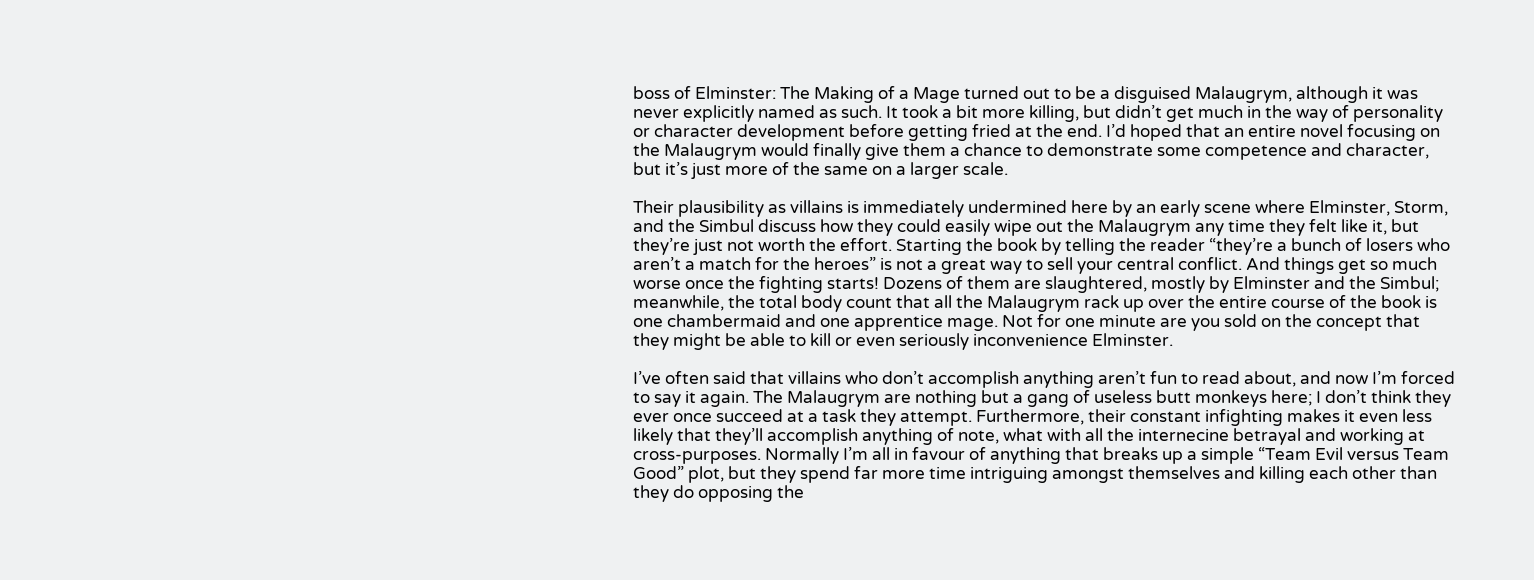boss of Elminster: The Making of a Mage turned out to be a disguised Malaugrym, although it was never explicitly named as such. It took a bit more killing, but didn’t get much in the way of personality or character development before getting fried at the end. I’d hoped that an entire novel focusing on the Malaugrym would finally give them a chance to demonstrate some competence and character, but it’s just more of the same on a larger scale.

Their plausibility as villains is immediately undermined here by an early scene where Elminster, Storm, and the Simbul discuss how they could easily wipe out the Malaugrym any time they felt like it, but they’re just not worth the effort. Starting the book by telling the reader “they’re a bunch of losers who aren’t a match for the heroes” is not a great way to sell your central conflict. And things get so much worse once the fighting starts! Dozens of them are slaughtered, mostly by Elminster and the Simbul; meanwhile, the total body count that all the Malaugrym rack up over the entire course of the book is one chambermaid and one apprentice mage. Not for one minute are you sold on the concept that they might be able to kill or even seriously inconvenience Elminster.

I’ve often said that villains who don’t accomplish anything aren’t fun to read about, and now I’m forced to say it again. The Malaugrym are nothing but a gang of useless butt monkeys here; I don’t think they ever once succeed at a task they attempt. Furthermore, their constant infighting makes it even less likely that they’ll accomplish anything of note, what with all the internecine betrayal and working at cross-purposes. Normally I’m all in favour of anything that breaks up a simple “Team Evil versus Team Good” plot, but they spend far more time intriguing amongst themselves and killing each other than they do opposing the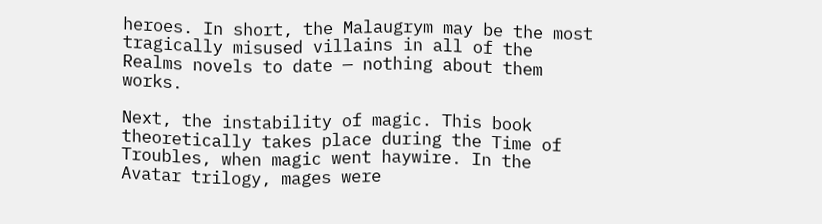heroes. In short, the Malaugrym may be the most tragically misused villains in all of the Realms novels to date — nothing about them works.

Next, the instability of magic. This book theoretically takes place during the Time of Troubles, when magic went haywire. In the Avatar trilogy, mages were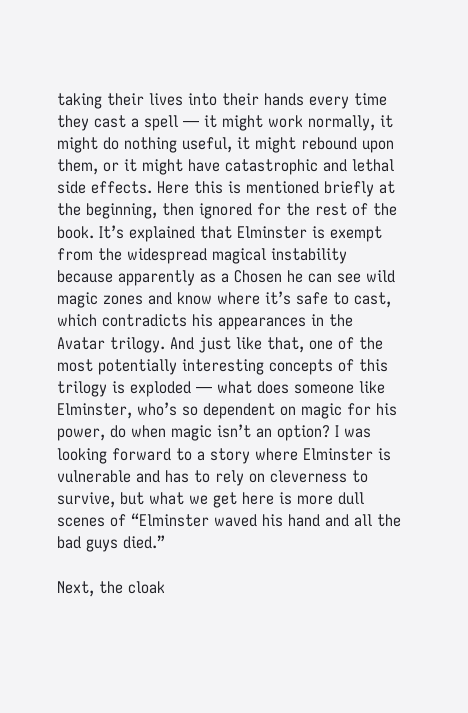taking their lives into their hands every time they cast a spell — it might work normally, it might do nothing useful, it might rebound upon them, or it might have catastrophic and lethal side effects. Here this is mentioned briefly at the beginning, then ignored for the rest of the book. It’s explained that Elminster is exempt from the widespread magical instability because apparently as a Chosen he can see wild magic zones and know where it’s safe to cast, which contradicts his appearances in the Avatar trilogy. And just like that, one of the most potentially interesting concepts of this trilogy is exploded — what does someone like Elminster, who’s so dependent on magic for his power, do when magic isn’t an option? I was looking forward to a story where Elminster is vulnerable and has to rely on cleverness to survive, but what we get here is more dull scenes of “Elminster waved his hand and all the bad guys died.”

Next, the cloak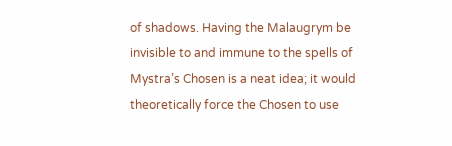of shadows. Having the Malaugrym be invisible to and immune to the spells of Mystra’s Chosen is a neat idea; it would theoretically force the Chosen to use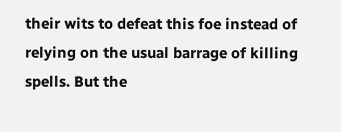their wits to defeat this foe instead of relying on the usual barrage of killing spells. But the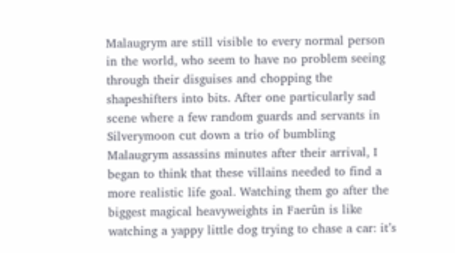Malaugrym are still visible to every normal person in the world, who seem to have no problem seeing through their disguises and chopping the shapeshifters into bits. After one particularly sad scene where a few random guards and servants in Silverymoon cut down a trio of bumbling Malaugrym assassins minutes after their arrival, I began to think that these villains needed to find a more realistic life goal. Watching them go after the biggest magical heavyweights in Faerûn is like watching a yappy little dog trying to chase a car: it’s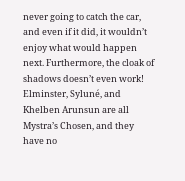never going to catch the car, and even if it did, it wouldn’t enjoy what would happen next. Furthermore, the cloak of shadows doesn’t even work! Elminster, Syluné, and Khelben Arunsun are all Mystra’s Chosen, and they have no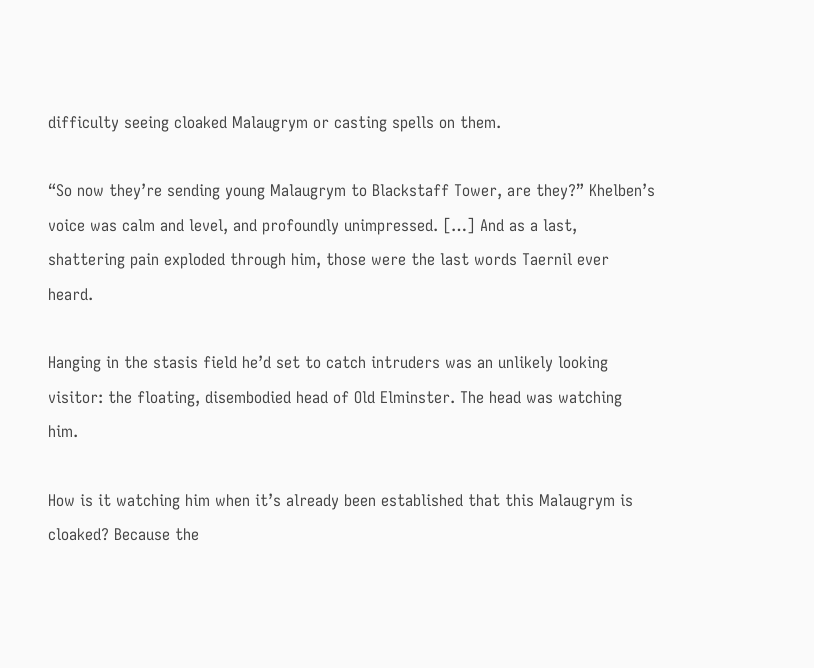difficulty seeing cloaked Malaugrym or casting spells on them.

“So now they’re sending young Malaugrym to Blackstaff Tower, are they?” Khelben’s voice was calm and level, and profoundly unimpressed. […] And as a last, shattering pain exploded through him, those were the last words Taernil ever heard.

Hanging in the stasis field he’d set to catch intruders was an unlikely looking visitor: the floating, disembodied head of Old Elminster. The head was watching him.

How is it watching him when it’s already been established that this Malaugrym is cloaked? Because the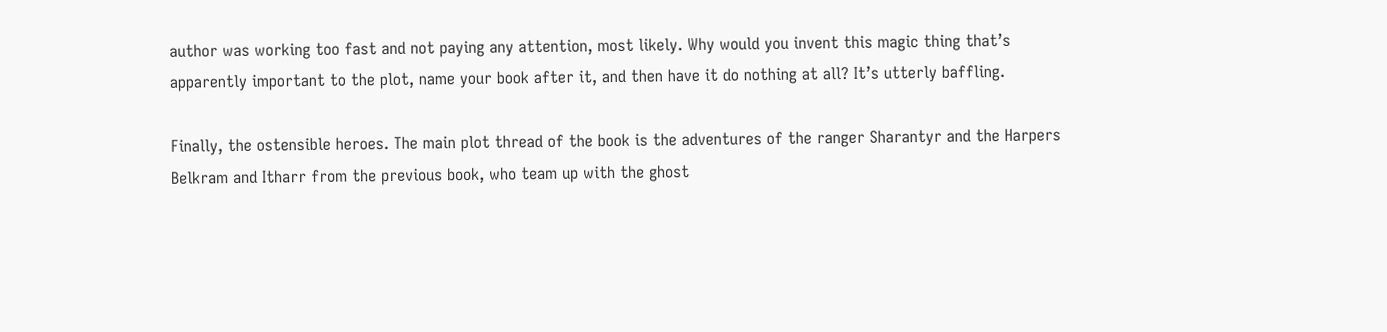author was working too fast and not paying any attention, most likely. Why would you invent this magic thing that’s apparently important to the plot, name your book after it, and then have it do nothing at all? It’s utterly baffling.

Finally, the ostensible heroes. The main plot thread of the book is the adventures of the ranger Sharantyr and the Harpers Belkram and Itharr from the previous book, who team up with the ghost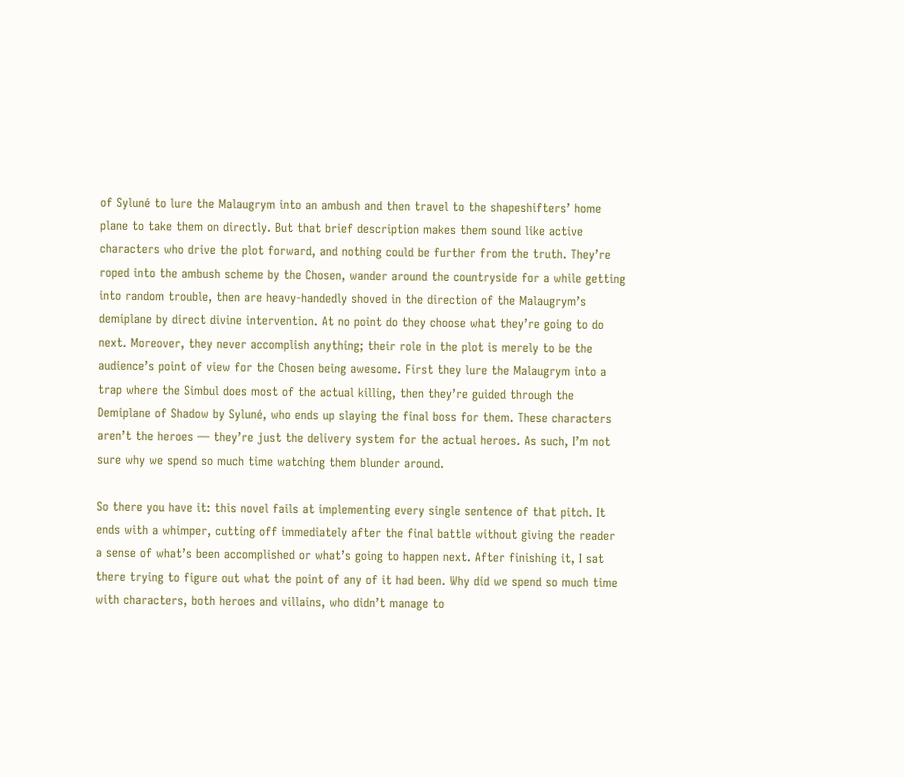of Syluné to lure the Malaugrym into an ambush and then travel to the shapeshifters’ home plane to take them on directly. But that brief description makes them sound like active characters who drive the plot forward, and nothing could be further from the truth. They’re roped into the ambush scheme by the Chosen, wander around the countryside for a while getting into random trouble, then are heavy-handedly shoved in the direction of the Malaugrym’s demiplane by direct divine intervention. At no point do they choose what they’re going to do next. Moreover, they never accomplish anything; their role in the plot is merely to be the audience’s point of view for the Chosen being awesome. First they lure the Malaugrym into a trap where the Simbul does most of the actual killing, then they’re guided through the Demiplane of Shadow by Syluné, who ends up slaying the final boss for them. These characters aren’t the heroes — they’re just the delivery system for the actual heroes. As such, I’m not sure why we spend so much time watching them blunder around.

So there you have it: this novel fails at implementing every single sentence of that pitch. It ends with a whimper, cutting off immediately after the final battle without giving the reader a sense of what’s been accomplished or what’s going to happen next. After finishing it, I sat there trying to figure out what the point of any of it had been. Why did we spend so much time with characters, both heroes and villains, who didn’t manage to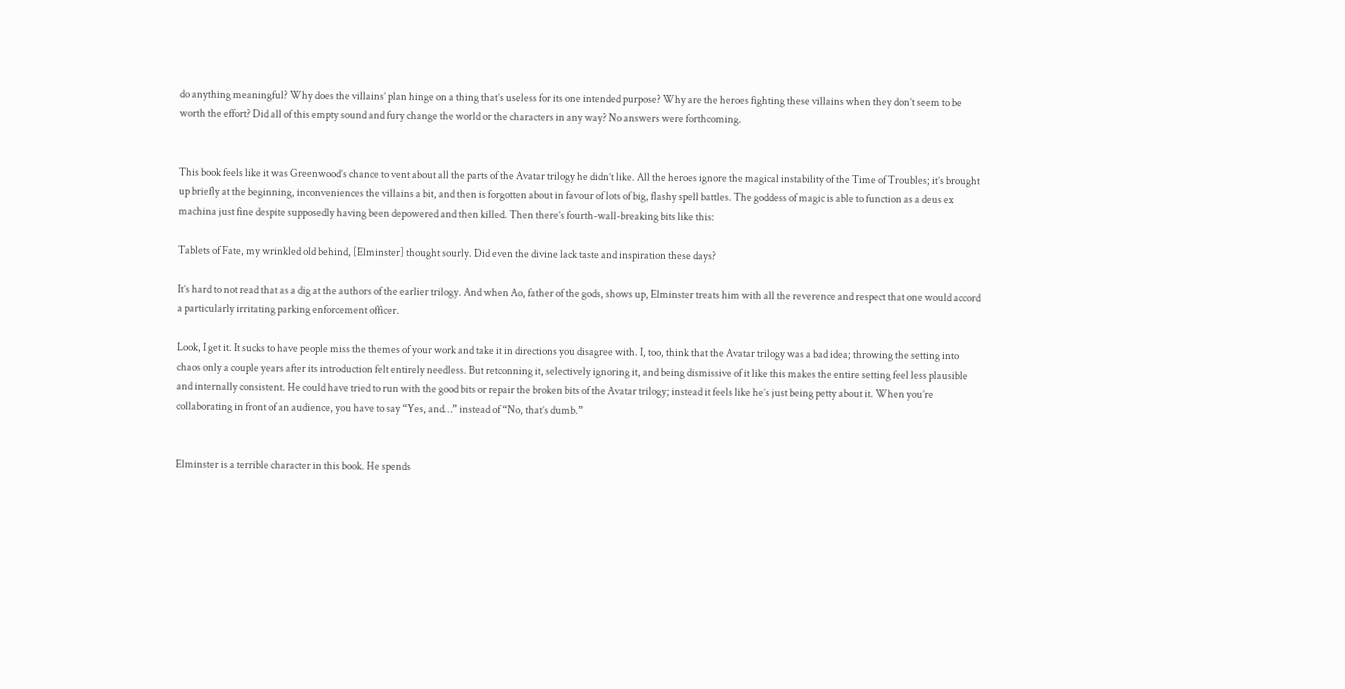do anything meaningful? Why does the villains’ plan hinge on a thing that’s useless for its one intended purpose? Why are the heroes fighting these villains when they don’t seem to be worth the effort? Did all of this empty sound and fury change the world or the characters in any way? No answers were forthcoming.


This book feels like it was Greenwood’s chance to vent about all the parts of the Avatar trilogy he didn’t like. All the heroes ignore the magical instability of the Time of Troubles; it’s brought up briefly at the beginning, inconveniences the villains a bit, and then is forgotten about in favour of lots of big, flashy spell battles. The goddess of magic is able to function as a deus ex machina just fine despite supposedly having been depowered and then killed. Then there’s fourth-wall-breaking bits like this:

Tablets of Fate, my wrinkled old behind, [Elminster] thought sourly. Did even the divine lack taste and inspiration these days?

It’s hard to not read that as a dig at the authors of the earlier trilogy. And when Ao, father of the gods, shows up, Elminster treats him with all the reverence and respect that one would accord a particularly irritating parking enforcement officer.

Look, I get it. It sucks to have people miss the themes of your work and take it in directions you disagree with. I, too, think that the Avatar trilogy was a bad idea; throwing the setting into chaos only a couple years after its introduction felt entirely needless. But retconning it, selectively ignoring it, and being dismissive of it like this makes the entire setting feel less plausible and internally consistent. He could have tried to run with the good bits or repair the broken bits of the Avatar trilogy; instead it feels like he’s just being petty about it. When you’re collaborating in front of an audience, you have to say “Yes, and…” instead of “No, that’s dumb.”


Elminster is a terrible character in this book. He spends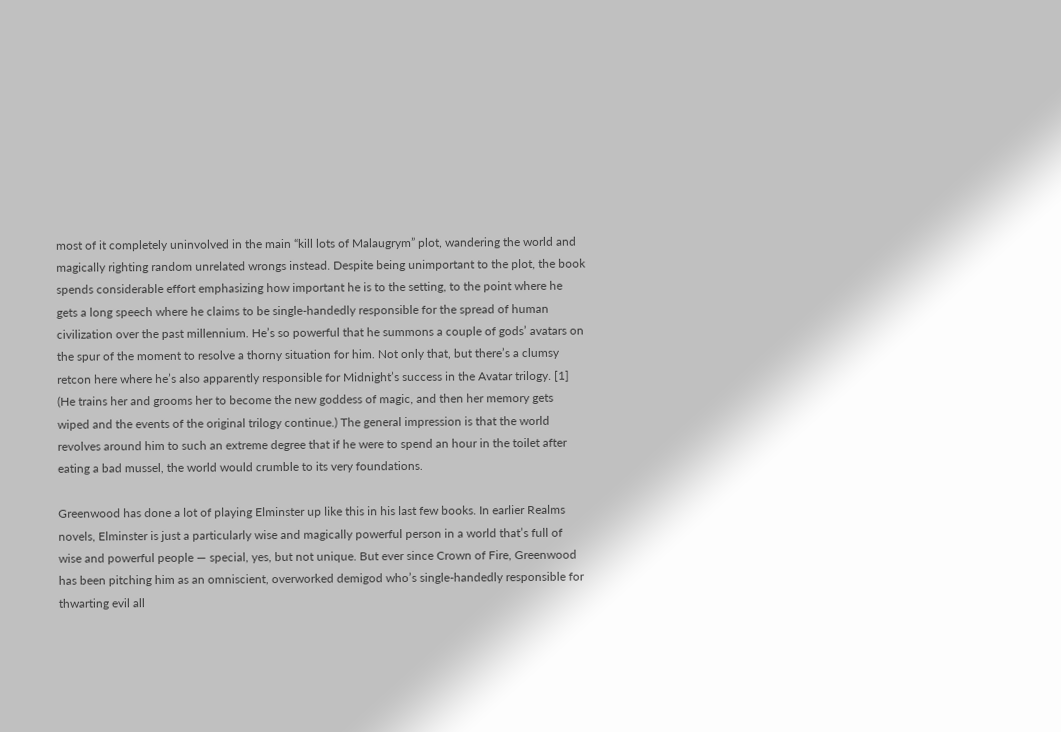most of it completely uninvolved in the main “kill lots of Malaugrym” plot, wandering the world and magically righting random unrelated wrongs instead. Despite being unimportant to the plot, the book spends considerable effort emphasizing how important he is to the setting, to the point where he gets a long speech where he claims to be single-handedly responsible for the spread of human civilization over the past millennium. He’s so powerful that he summons a couple of gods’ avatars on the spur of the moment to resolve a thorny situation for him. Not only that, but there’s a clumsy retcon here where he’s also apparently responsible for Midnight’s success in the Avatar trilogy. [1] (He trains her and grooms her to become the new goddess of magic, and then her memory gets wiped and the events of the original trilogy continue.) The general impression is that the world revolves around him to such an extreme degree that if he were to spend an hour in the toilet after eating a bad mussel, the world would crumble to its very foundations.

Greenwood has done a lot of playing Elminster up like this in his last few books. In earlier Realms novels, Elminster is just a particularly wise and magically powerful person in a world that’s full of wise and powerful people — special, yes, but not unique. But ever since Crown of Fire, Greenwood has been pitching him as an omniscient, overworked demigod who’s single-handedly responsible for thwarting evil all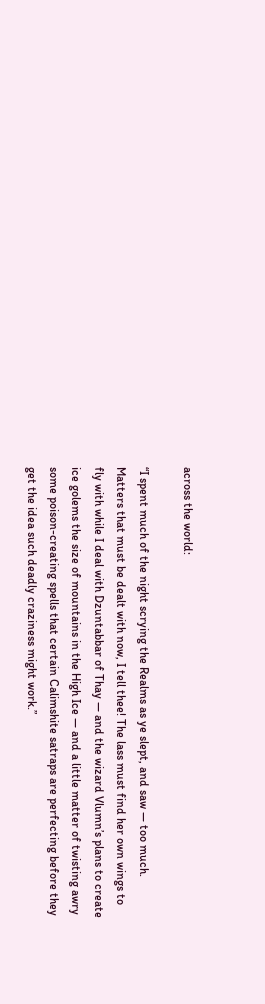across the world:

“I spent much of the night scrying the Realms as ye slept, and saw — too much. Matters that must be dealt with now, I tell thee! The lass must find her own wings to fly with while I deal with Dzuntabbar of Thay — and the wizard Vlumn’s plans to create ice golems the size of mountains in the High Ice — and a little matter of twisting awry some poison-creating spells that certain Calimshite satraps are perfecting before they get the idea such deadly craziness might work.”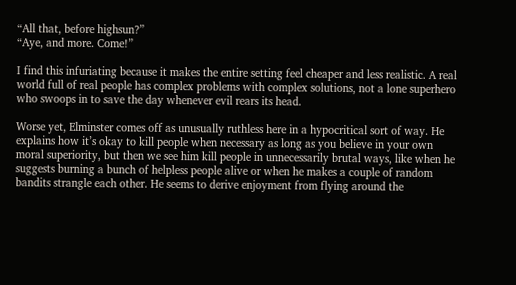“All that, before highsun?”
“Aye, and more. Come!”

I find this infuriating because it makes the entire setting feel cheaper and less realistic. A real world full of real people has complex problems with complex solutions, not a lone superhero who swoops in to save the day whenever evil rears its head.

Worse yet, Elminster comes off as unusually ruthless here in a hypocritical sort of way. He explains how it’s okay to kill people when necessary as long as you believe in your own moral superiority, but then we see him kill people in unnecessarily brutal ways, like when he suggests burning a bunch of helpless people alive or when he makes a couple of random bandits strangle each other. He seems to derive enjoyment from flying around the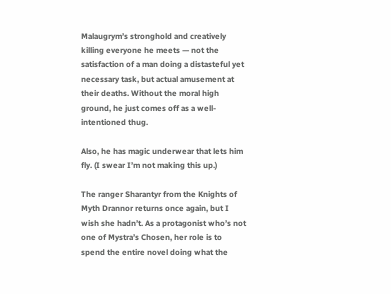Malaugrym’s stronghold and creatively killing everyone he meets — not the satisfaction of a man doing a distasteful yet necessary task, but actual amusement at their deaths. Without the moral high ground, he just comes off as a well-intentioned thug.

Also, he has magic underwear that lets him fly. (I swear I’m not making this up.)

The ranger Sharantyr from the Knights of Myth Drannor returns once again, but I wish she hadn’t. As a protagonist who’s not one of Mystra’s Chosen, her role is to spend the entire novel doing what the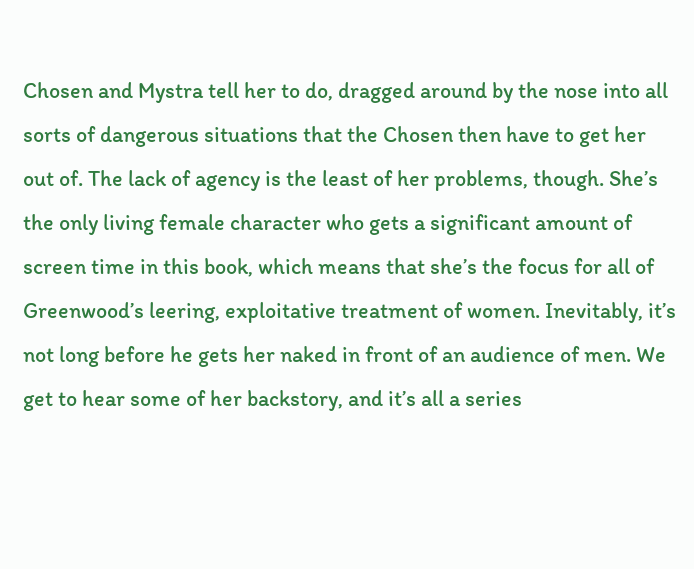Chosen and Mystra tell her to do, dragged around by the nose into all sorts of dangerous situations that the Chosen then have to get her out of. The lack of agency is the least of her problems, though. She’s the only living female character who gets a significant amount of screen time in this book, which means that she’s the focus for all of Greenwood’s leering, exploitative treatment of women. Inevitably, it’s not long before he gets her naked in front of an audience of men. We get to hear some of her backstory, and it’s all a series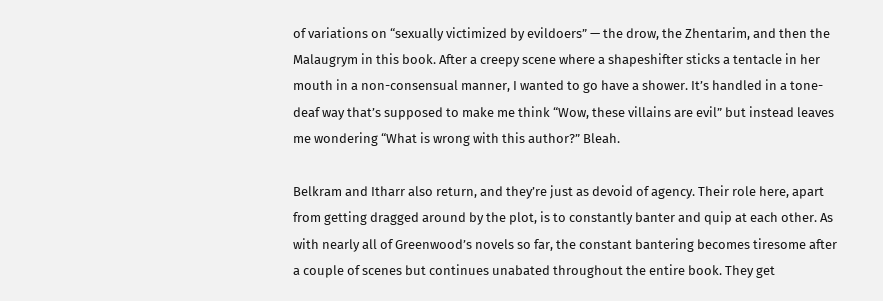of variations on “sexually victimized by evildoers” — the drow, the Zhentarim, and then the Malaugrym in this book. After a creepy scene where a shapeshifter sticks a tentacle in her mouth in a non-consensual manner, I wanted to go have a shower. It’s handled in a tone-deaf way that’s supposed to make me think “Wow, these villains are evil” but instead leaves me wondering “What is wrong with this author?” Bleah.

Belkram and Itharr also return, and they’re just as devoid of agency. Their role here, apart from getting dragged around by the plot, is to constantly banter and quip at each other. As with nearly all of Greenwood’s novels so far, the constant bantering becomes tiresome after a couple of scenes but continues unabated throughout the entire book. They get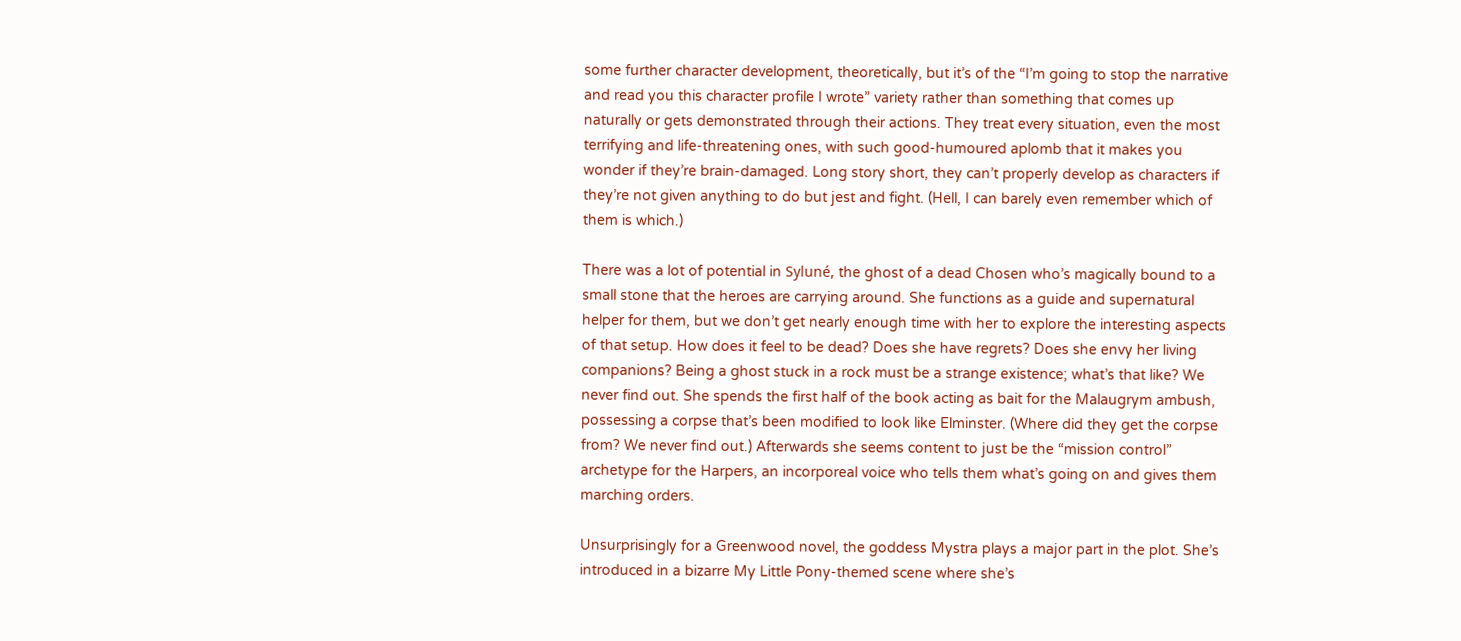some further character development, theoretically, but it’s of the “I’m going to stop the narrative and read you this character profile I wrote” variety rather than something that comes up naturally or gets demonstrated through their actions. They treat every situation, even the most terrifying and life-threatening ones, with such good-humoured aplomb that it makes you wonder if they’re brain-damaged. Long story short, they can’t properly develop as characters if they’re not given anything to do but jest and fight. (Hell, I can barely even remember which of them is which.)

There was a lot of potential in Syluné, the ghost of a dead Chosen who’s magically bound to a small stone that the heroes are carrying around. She functions as a guide and supernatural helper for them, but we don’t get nearly enough time with her to explore the interesting aspects of that setup. How does it feel to be dead? Does she have regrets? Does she envy her living companions? Being a ghost stuck in a rock must be a strange existence; what’s that like? We never find out. She spends the first half of the book acting as bait for the Malaugrym ambush, possessing a corpse that’s been modified to look like Elminster. (Where did they get the corpse from? We never find out.) Afterwards she seems content to just be the “mission control” archetype for the Harpers, an incorporeal voice who tells them what’s going on and gives them marching orders.

Unsurprisingly for a Greenwood novel, the goddess Mystra plays a major part in the plot. She’s introduced in a bizarre My Little Pony-themed scene where she’s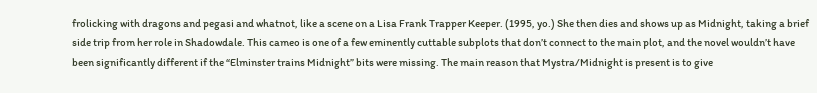frolicking with dragons and pegasi and whatnot, like a scene on a Lisa Frank Trapper Keeper. (1995, yo.) She then dies and shows up as Midnight, taking a brief side trip from her role in Shadowdale. This cameo is one of a few eminently cuttable subplots that don’t connect to the main plot, and the novel wouldn’t have been significantly different if the “Elminster trains Midnight” bits were missing. The main reason that Mystra/Midnight is present is to give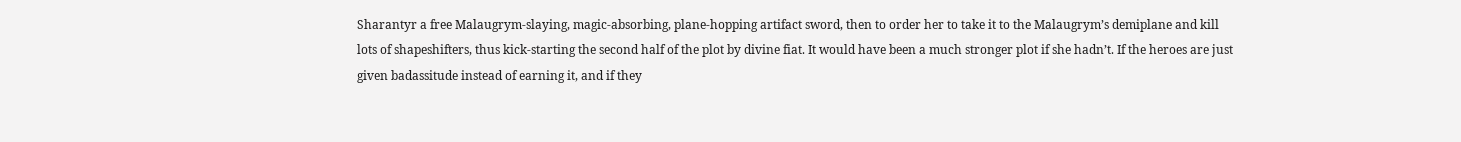Sharantyr a free Malaugrym-slaying, magic-absorbing, plane-hopping artifact sword, then to order her to take it to the Malaugrym’s demiplane and kill lots of shapeshifters, thus kick-starting the second half of the plot by divine fiat. It would have been a much stronger plot if she hadn’t. If the heroes are just given badassitude instead of earning it, and if they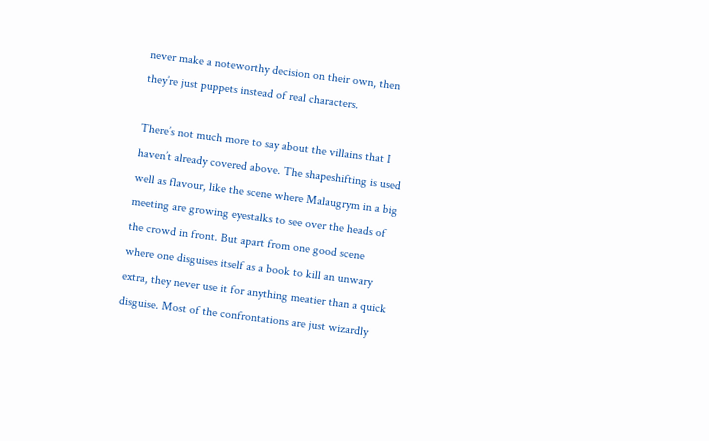never make a noteworthy decision on their own, then they’re just puppets instead of real characters.

There’s not much more to say about the villains that I haven’t already covered above. The shapeshifting is used well as flavour, like the scene where Malaugrym in a big meeting are growing eyestalks to see over the heads of the crowd in front. But apart from one good scene where one disguises itself as a book to kill an unwary extra, they never use it for anything meatier than a quick disguise. Most of the confrontations are just wizardly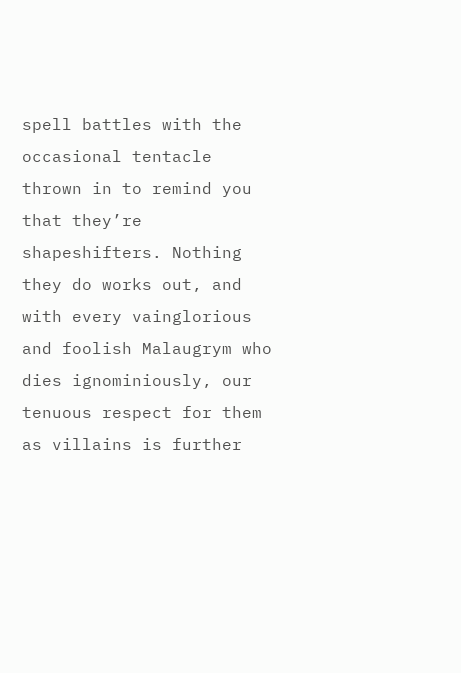spell battles with the occasional tentacle thrown in to remind you that they’re shapeshifters. Nothing they do works out, and with every vainglorious and foolish Malaugrym who dies ignominiously, our tenuous respect for them as villains is further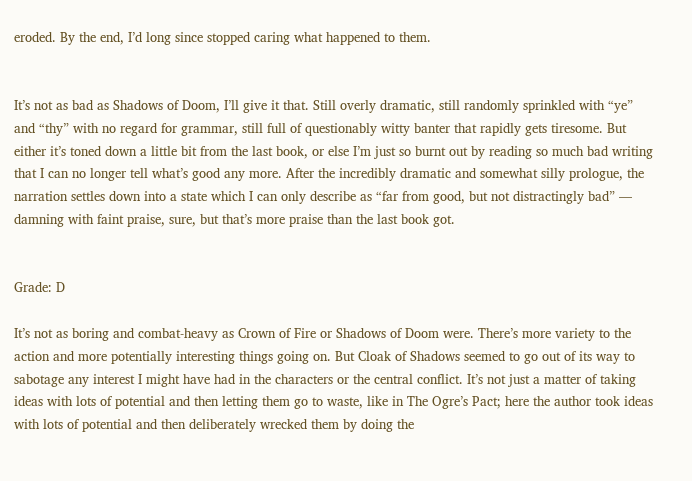eroded. By the end, I’d long since stopped caring what happened to them.


It’s not as bad as Shadows of Doom, I’ll give it that. Still overly dramatic, still randomly sprinkled with “ye” and “thy” with no regard for grammar, still full of questionably witty banter that rapidly gets tiresome. But either it’s toned down a little bit from the last book, or else I’m just so burnt out by reading so much bad writing that I can no longer tell what’s good any more. After the incredibly dramatic and somewhat silly prologue, the narration settles down into a state which I can only describe as “far from good, but not distractingly bad” — damning with faint praise, sure, but that’s more praise than the last book got.


Grade: D

It’s not as boring and combat-heavy as Crown of Fire or Shadows of Doom were. There’s more variety to the action and more potentially interesting things going on. But Cloak of Shadows seemed to go out of its way to sabotage any interest I might have had in the characters or the central conflict. It’s not just a matter of taking ideas with lots of potential and then letting them go to waste, like in The Ogre’s Pact; here the author took ideas with lots of potential and then deliberately wrecked them by doing the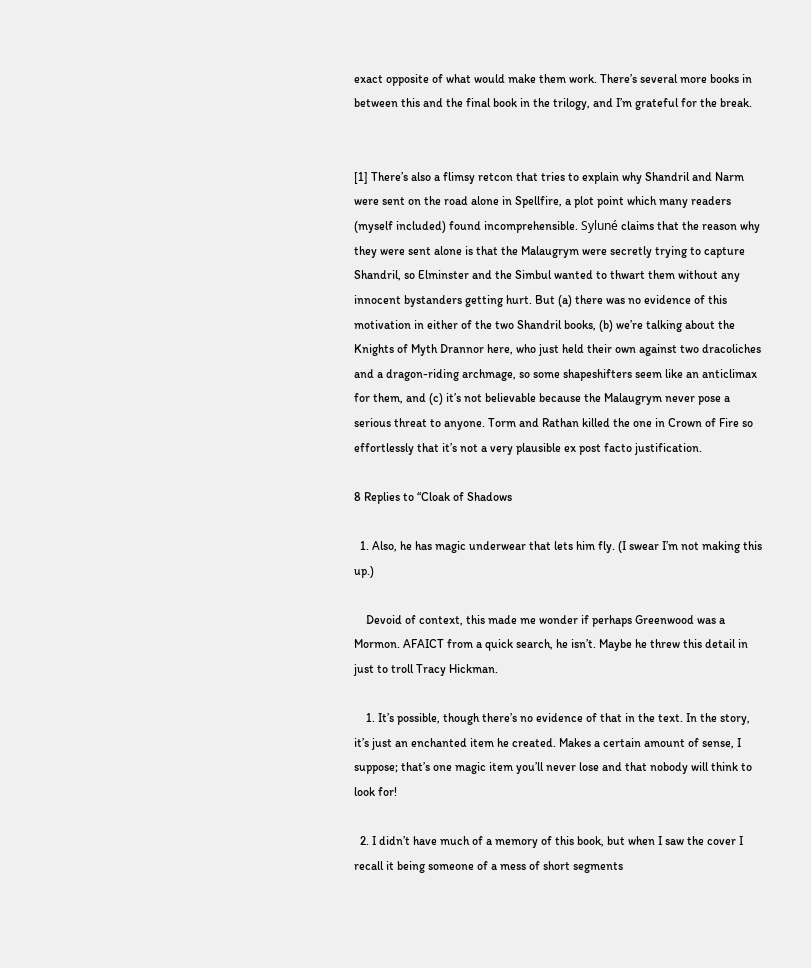exact opposite of what would make them work. There’s several more books in between this and the final book in the trilogy, and I’m grateful for the break.


[1] There’s also a flimsy retcon that tries to explain why Shandril and Narm were sent on the road alone in Spellfire, a plot point which many readers (myself included) found incomprehensible. Syluné claims that the reason why they were sent alone is that the Malaugrym were secretly trying to capture Shandril, so Elminster and the Simbul wanted to thwart them without any innocent bystanders getting hurt. But (a) there was no evidence of this motivation in either of the two Shandril books, (b) we’re talking about the Knights of Myth Drannor here, who just held their own against two dracoliches and a dragon-riding archmage, so some shapeshifters seem like an anticlimax for them, and (c) it’s not believable because the Malaugrym never pose a serious threat to anyone. Torm and Rathan killed the one in Crown of Fire so effortlessly that it’s not a very plausible ex post facto justification.

8 Replies to “Cloak of Shadows

  1. Also, he has magic underwear that lets him fly. (I swear I’m not making this up.)

    Devoid of context, this made me wonder if perhaps Greenwood was a Mormon. AFAICT from a quick search, he isn’t. Maybe he threw this detail in just to troll Tracy Hickman.

    1. It’s possible, though there’s no evidence of that in the text. In the story, it’s just an enchanted item he created. Makes a certain amount of sense, I suppose; that’s one magic item you’ll never lose and that nobody will think to look for!

  2. I didn’t have much of a memory of this book, but when I saw the cover I recall it being someone of a mess of short segments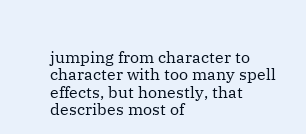jumping from character to character with too many spell effects, but honestly, that describes most of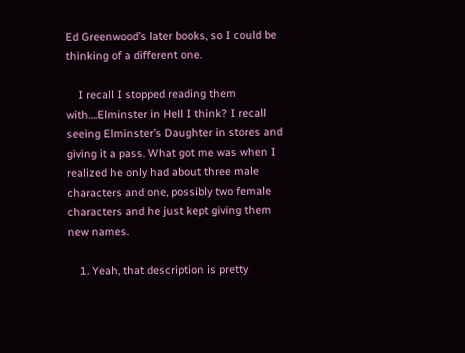Ed Greenwood’s later books, so I could be thinking of a different one.

    I recall I stopped reading them with….Elminster in Hell I think? I recall seeing Elminster’s Daughter in stores and giving it a pass. What got me was when I realized he only had about three male characters and one, possibly two female characters and he just kept giving them new names.

    1. Yeah, that description is pretty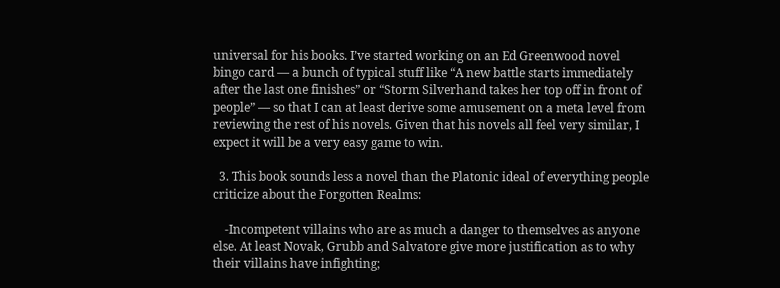universal for his books. I’ve started working on an Ed Greenwood novel bingo card — a bunch of typical stuff like “A new battle starts immediately after the last one finishes” or “Storm Silverhand takes her top off in front of people” — so that I can at least derive some amusement on a meta level from reviewing the rest of his novels. Given that his novels all feel very similar, I expect it will be a very easy game to win.

  3. This book sounds less a novel than the Platonic ideal of everything people criticize about the Forgotten Realms:

    -Incompetent villains who are as much a danger to themselves as anyone else. At least Novak, Grubb and Salvatore give more justification as to why their villains have infighting;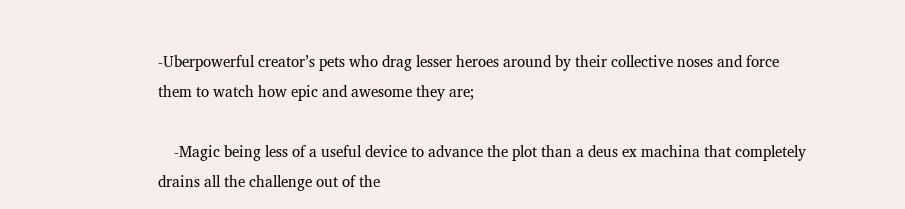-Uberpowerful creator’s pets who drag lesser heroes around by their collective noses and force them to watch how epic and awesome they are;

    -Magic being less of a useful device to advance the plot than a deus ex machina that completely drains all the challenge out of the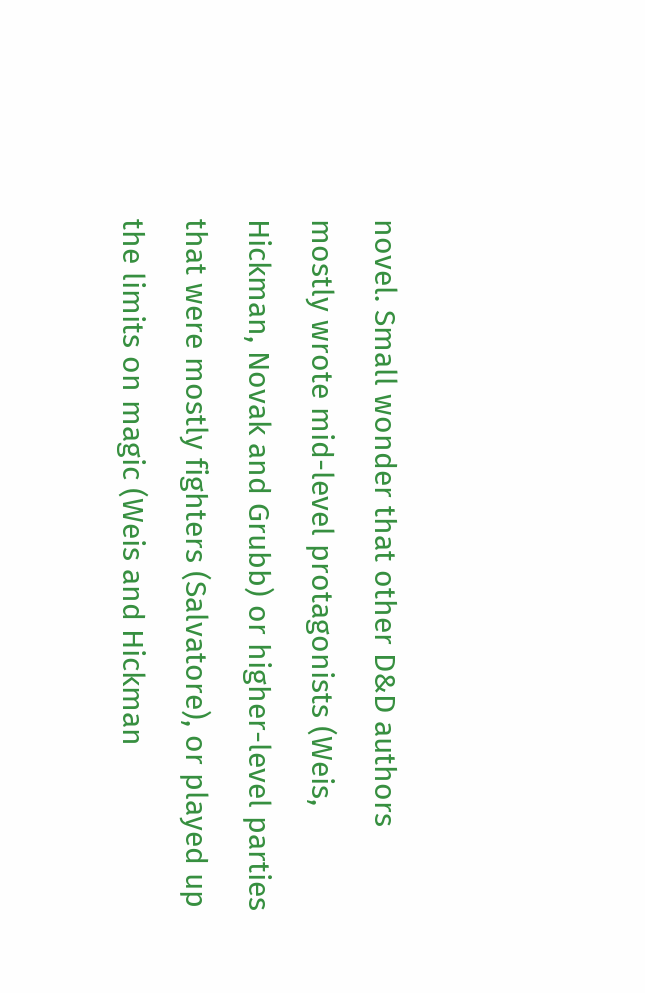novel. Small wonder that other D&D authors mostly wrote mid-level protagonists (Weis, Hickman, Novak and Grubb) or higher-level parties that were mostly fighters (Salvatore), or played up the limits on magic (Weis and Hickman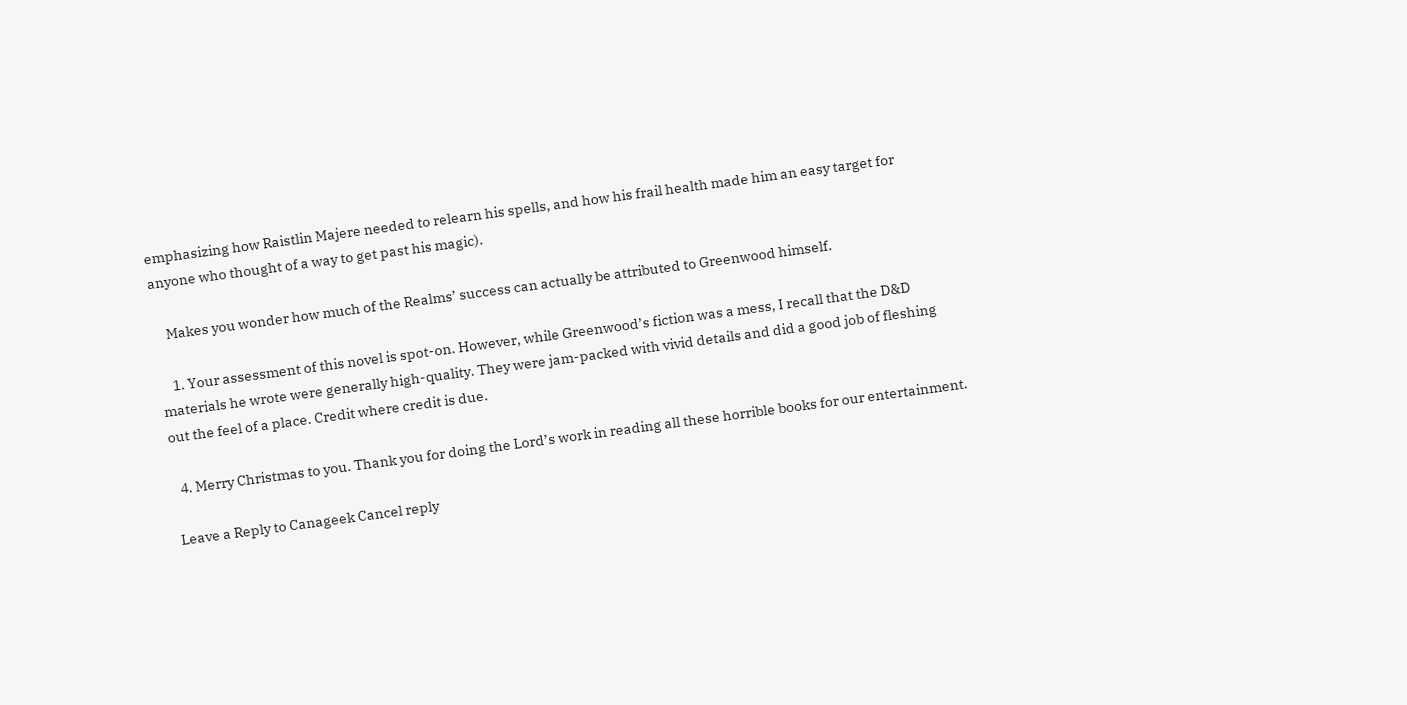emphasizing how Raistlin Majere needed to relearn his spells, and how his frail health made him an easy target for anyone who thought of a way to get past his magic).

    Makes you wonder how much of the Realms’ success can actually be attributed to Greenwood himself.

    1. Your assessment of this novel is spot-on. However, while Greenwood’s fiction was a mess, I recall that the D&D materials he wrote were generally high-quality. They were jam-packed with vivid details and did a good job of fleshing out the feel of a place. Credit where credit is due.

  4. Merry Christmas to you. Thank you for doing the Lord’s work in reading all these horrible books for our entertainment.

Leave a Reply to Canageek Cancel reply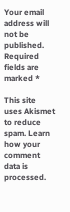Your email address will not be published. Required fields are marked *

This site uses Akismet to reduce spam. Learn how your comment data is processed.